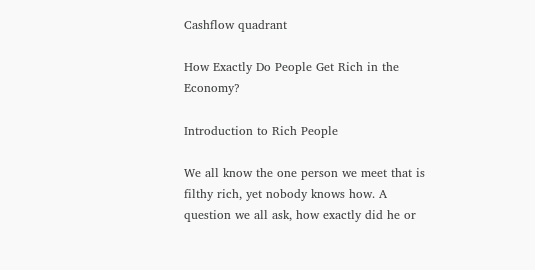Cashflow quadrant

How Exactly Do People Get Rich in the Economy?

Introduction to Rich People

We all know the one person we meet that is filthy rich, yet nobody knows how. A question we all ask, how exactly did he or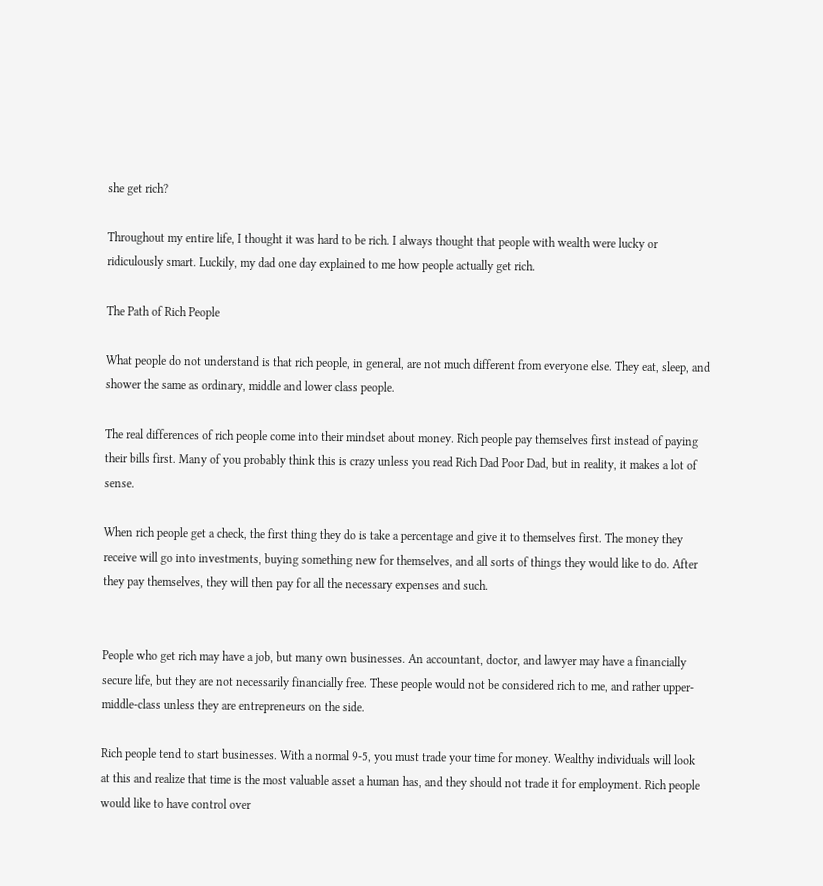she get rich?

Throughout my entire life, I thought it was hard to be rich. I always thought that people with wealth were lucky or ridiculously smart. Luckily, my dad one day explained to me how people actually get rich.

The Path of Rich People

What people do not understand is that rich people, in general, are not much different from everyone else. They eat, sleep, and shower the same as ordinary, middle and lower class people.

The real differences of rich people come into their mindset about money. Rich people pay themselves first instead of paying their bills first. Many of you probably think this is crazy unless you read Rich Dad Poor Dad, but in reality, it makes a lot of sense.

When rich people get a check, the first thing they do is take a percentage and give it to themselves first. The money they receive will go into investments, buying something new for themselves, and all sorts of things they would like to do. After they pay themselves, they will then pay for all the necessary expenses and such.


People who get rich may have a job, but many own businesses. An accountant, doctor, and lawyer may have a financially secure life, but they are not necessarily financially free. These people would not be considered rich to me, and rather upper-middle-class unless they are entrepreneurs on the side.

Rich people tend to start businesses. With a normal 9-5, you must trade your time for money. Wealthy individuals will look at this and realize that time is the most valuable asset a human has, and they should not trade it for employment. Rich people would like to have control over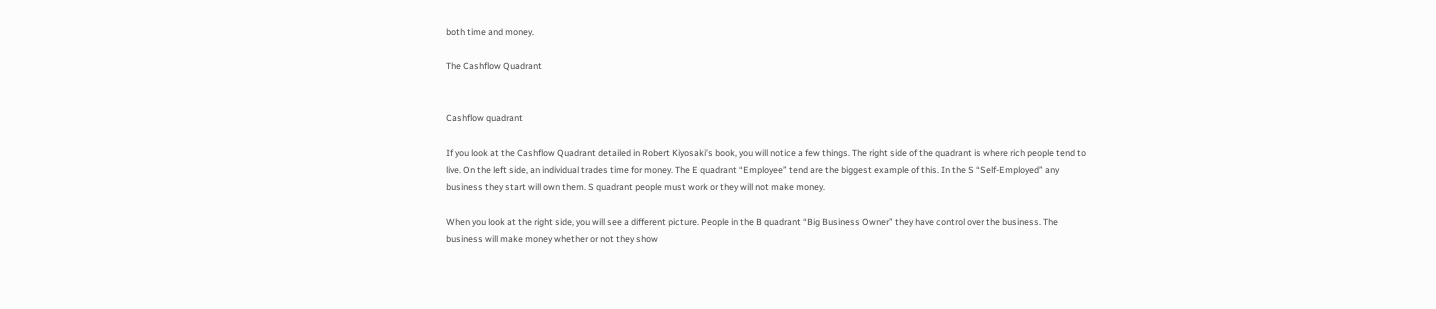both time and money.

The Cashflow Quadrant


Cashflow quadrant

If you look at the Cashflow Quadrant detailed in Robert Kiyosaki’s book, you will notice a few things. The right side of the quadrant is where rich people tend to live. On the left side, an individual trades time for money. The E quadrant “Employee” tend are the biggest example of this. In the S “Self-Employed” any business they start will own them. S quadrant people must work or they will not make money.

When you look at the right side, you will see a different picture. People in the B quadrant “Big Business Owner” they have control over the business. The business will make money whether or not they show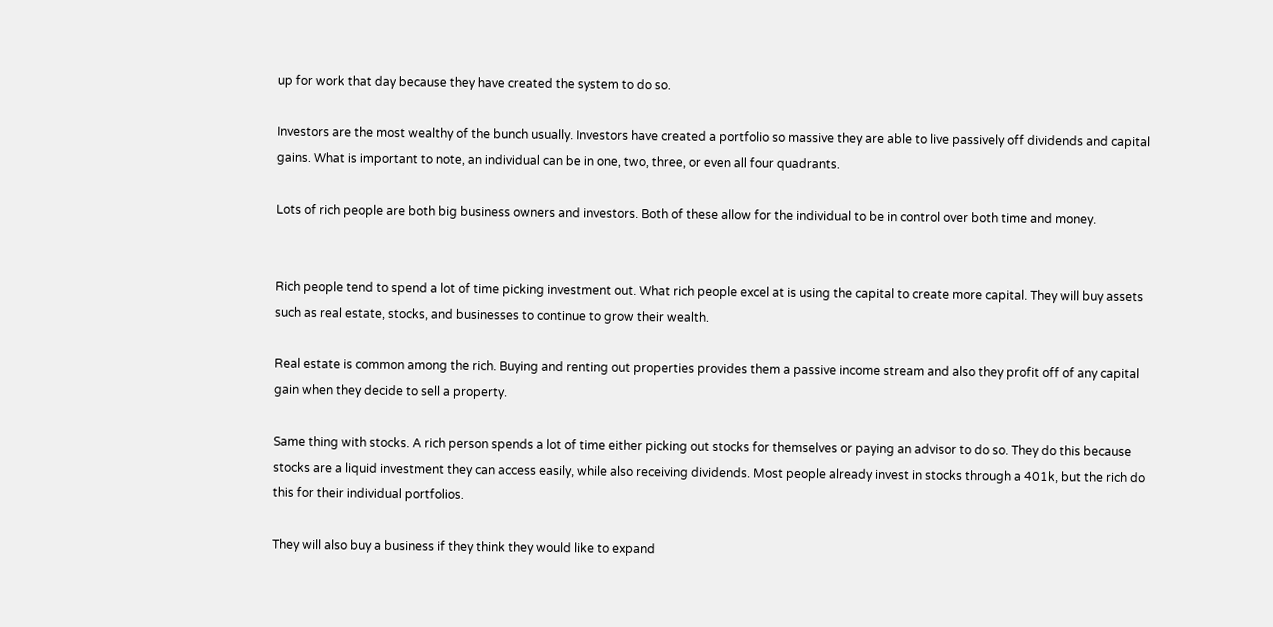up for work that day because they have created the system to do so.

Investors are the most wealthy of the bunch usually. Investors have created a portfolio so massive they are able to live passively off dividends and capital gains. What is important to note, an individual can be in one, two, three, or even all four quadrants.

Lots of rich people are both big business owners and investors. Both of these allow for the individual to be in control over both time and money.


Rich people tend to spend a lot of time picking investment out. What rich people excel at is using the capital to create more capital. They will buy assets such as real estate, stocks, and businesses to continue to grow their wealth.

Real estate is common among the rich. Buying and renting out properties provides them a passive income stream and also they profit off of any capital gain when they decide to sell a property.

Same thing with stocks. A rich person spends a lot of time either picking out stocks for themselves or paying an advisor to do so. They do this because stocks are a liquid investment they can access easily, while also receiving dividends. Most people already invest in stocks through a 401k, but the rich do this for their individual portfolios.

They will also buy a business if they think they would like to expand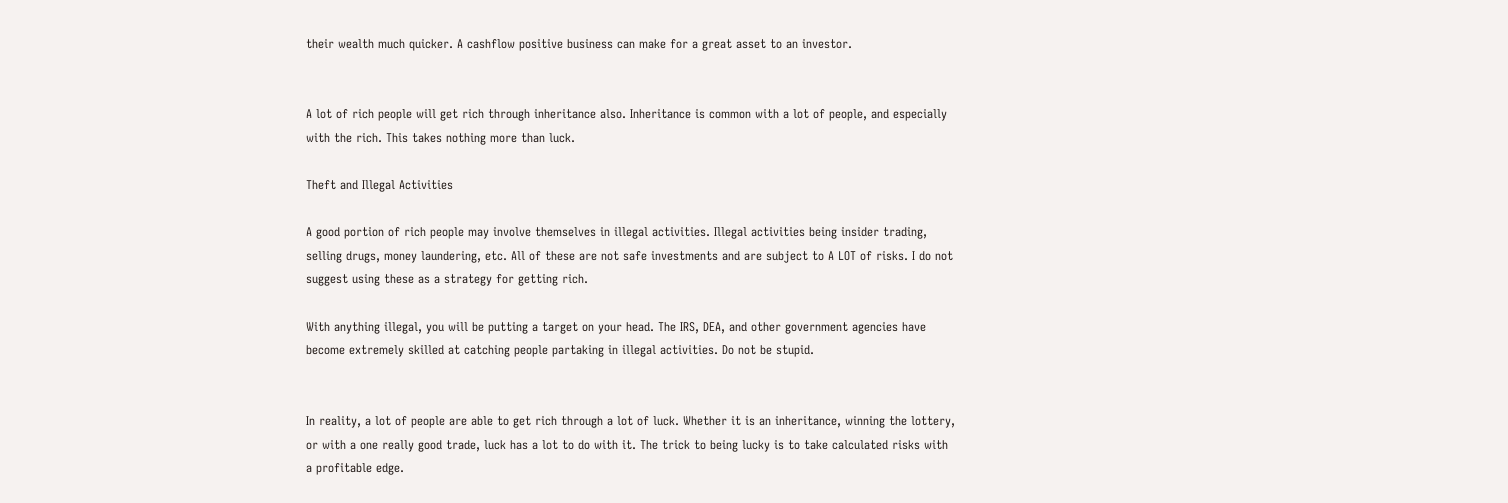their wealth much quicker. A cashflow positive business can make for a great asset to an investor.


A lot of rich people will get rich through inheritance also. Inheritance is common with a lot of people, and especially with the rich. This takes nothing more than luck.

Theft and Illegal Activities

A good portion of rich people may involve themselves in illegal activities. Illegal activities being insider trading, selling drugs, money laundering, etc. All of these are not safe investments and are subject to A LOT of risks. I do not suggest using these as a strategy for getting rich.

With anything illegal, you will be putting a target on your head. The IRS, DEA, and other government agencies have become extremely skilled at catching people partaking in illegal activities. Do not be stupid.


In reality, a lot of people are able to get rich through a lot of luck. Whether it is an inheritance, winning the lottery, or with a one really good trade, luck has a lot to do with it. The trick to being lucky is to take calculated risks with a profitable edge.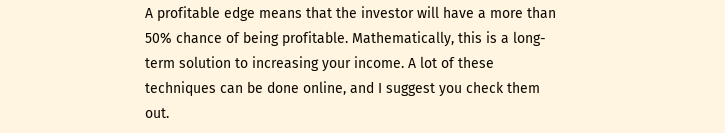A profitable edge means that the investor will have a more than 50% chance of being profitable. Mathematically, this is a long-term solution to increasing your income. A lot of these techniques can be done online, and I suggest you check them out.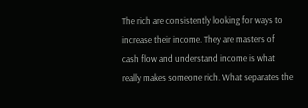The rich are consistently looking for ways to increase their income. They are masters of cash flow and understand income is what really makes someone rich. What separates the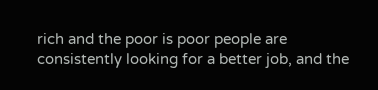rich and the poor is poor people are consistently looking for a better job, and the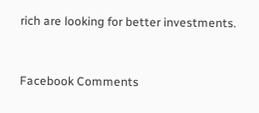rich are looking for better investments.


Facebook Comments